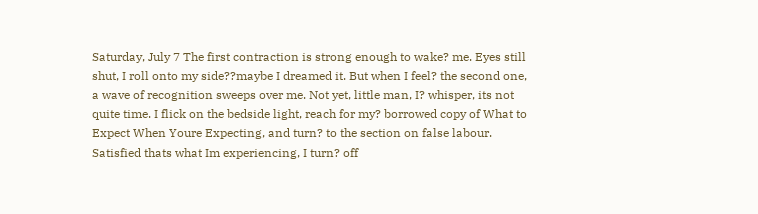Saturday, July 7 The first contraction is strong enough to wake? me. Eyes still shut, I roll onto my side??maybe I dreamed it. But when I feel? the second one, a wave of recognition sweeps over me. Not yet, little man, I? whisper, its not quite time. I flick on the bedside light, reach for my? borrowed copy of What to Expect When Youre Expecting, and turn? to the section on false labour. Satisfied thats what Im experiencing, I turn? off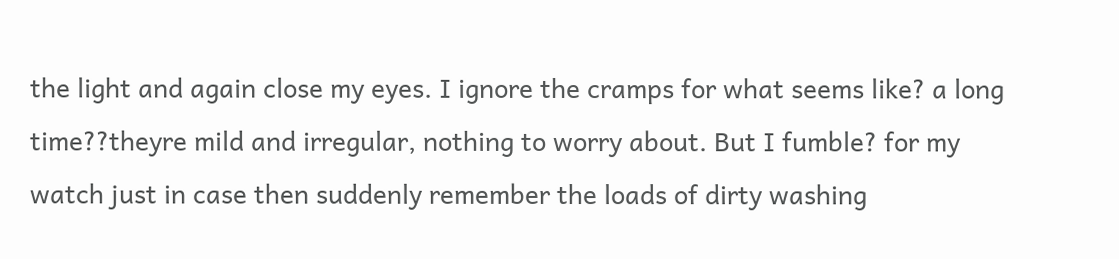the light and again close my eyes. I ignore the cramps for what seems like? a long time??theyre mild and irregular, nothing to worry about. But I fumble? for my watch just in case then suddenly remember the loads of dirty washing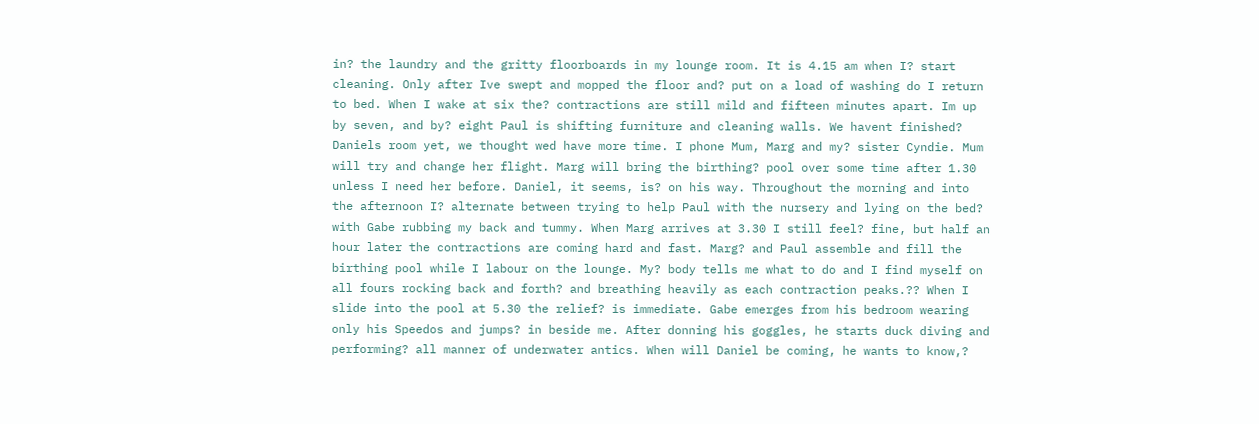in? the laundry and the gritty floorboards in my lounge room. It is 4.15 am when I? start cleaning. Only after Ive swept and mopped the floor and? put on a load of washing do I return to bed. When I wake at six the? contractions are still mild and fifteen minutes apart. Im up by seven, and by? eight Paul is shifting furniture and cleaning walls. We havent finished? Daniels room yet, we thought wed have more time. I phone Mum, Marg and my? sister Cyndie. Mum will try and change her flight. Marg will bring the birthing? pool over some time after 1.30 unless I need her before. Daniel, it seems, is? on his way. Throughout the morning and into the afternoon I? alternate between trying to help Paul with the nursery and lying on the bed? with Gabe rubbing my back and tummy. When Marg arrives at 3.30 I still feel? fine, but half an hour later the contractions are coming hard and fast. Marg? and Paul assemble and fill the birthing pool while I labour on the lounge. My? body tells me what to do and I find myself on all fours rocking back and forth? and breathing heavily as each contraction peaks.?? When I slide into the pool at 5.30 the relief? is immediate. Gabe emerges from his bedroom wearing only his Speedos and jumps? in beside me. After donning his goggles, he starts duck diving and performing? all manner of underwater antics. When will Daniel be coming, he wants to know,?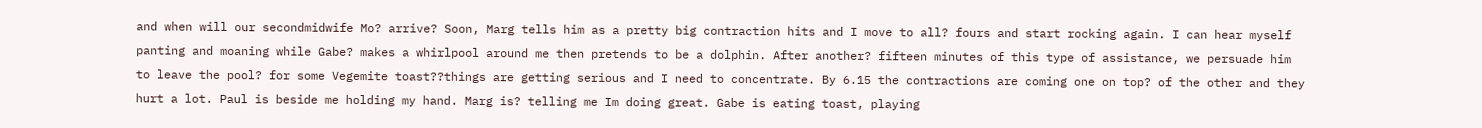and when will our secondmidwife Mo? arrive? Soon, Marg tells him as a pretty big contraction hits and I move to all? fours and start rocking again. I can hear myself panting and moaning while Gabe? makes a whirlpool around me then pretends to be a dolphin. After another? fifteen minutes of this type of assistance, we persuade him to leave the pool? for some Vegemite toast??things are getting serious and I need to concentrate. By 6.15 the contractions are coming one on top? of the other and they hurt a lot. Paul is beside me holding my hand. Marg is? telling me Im doing great. Gabe is eating toast, playing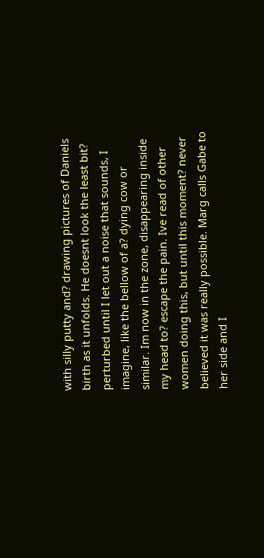with silly putty and? drawing pictures of Daniels birth as it unfolds. He doesnt look the least bit? perturbed until I let out a noise that sounds, I imagine, like the bellow of a? dying cow or similar. Im now in the zone, disappearing inside my head to? escape the pain. Ive read of other women doing this, but until this moment? never believed it was really possible. Marg calls Gabe to her side and I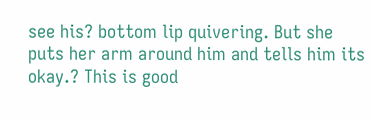see his? bottom lip quivering. But she puts her arm around him and tells him its okay.? This is good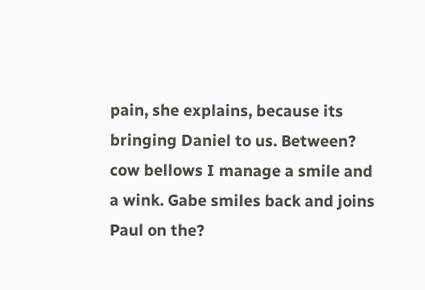pain, she explains, because its bringing Daniel to us. Between? cow bellows I manage a smile and a wink. Gabe smiles back and joins Paul on the?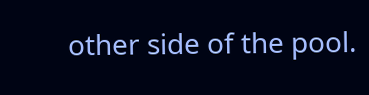other side of the pool.